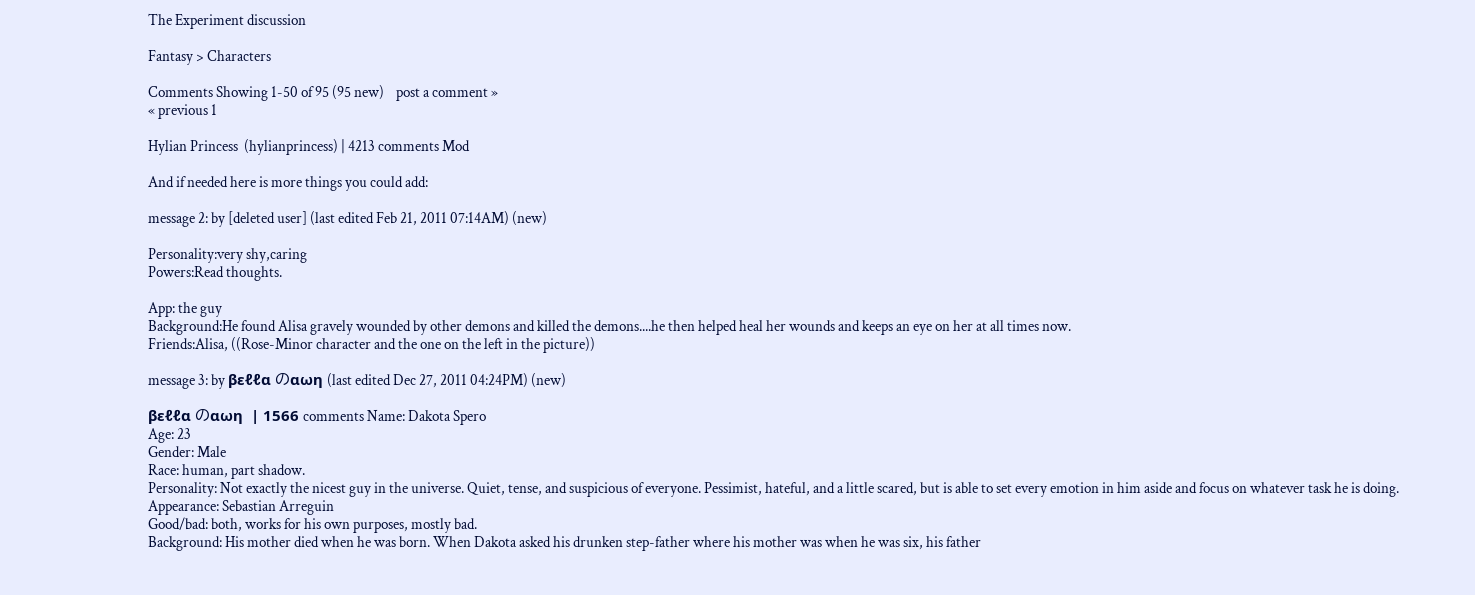The Experiment discussion

Fantasy > Characters

Comments Showing 1-50 of 95 (95 new)    post a comment »
« previous 1

Hylian Princess  (hylianprincess) | 4213 comments Mod

And if needed here is more things you could add:

message 2: by [deleted user] (last edited Feb 21, 2011 07:14AM) (new)

Personality:very shy,caring
Powers:Read thoughts.

App: the guy
Background:He found Alisa gravely wounded by other demons and killed the demons....he then helped heal her wounds and keeps an eye on her at all times now.
Friends:Alisa, ((Rose-Minor character and the one on the left in the picture))

message 3: by βεℓℓα のαωη (last edited Dec 27, 2011 04:24PM) (new)

βεℓℓα のαωη  | 1566 comments Name: Dakota Spero
Age: 23
Gender: Male
Race: human, part shadow.
Personality: Not exactly the nicest guy in the universe. Quiet, tense, and suspicious of everyone. Pessimist, hateful, and a little scared, but is able to set every emotion in him aside and focus on whatever task he is doing.
Appearance: Sebastian Arreguin
Good/bad: both, works for his own purposes, mostly bad.
Background: His mother died when he was born. When Dakota asked his drunken step-father where his mother was when he was six, his father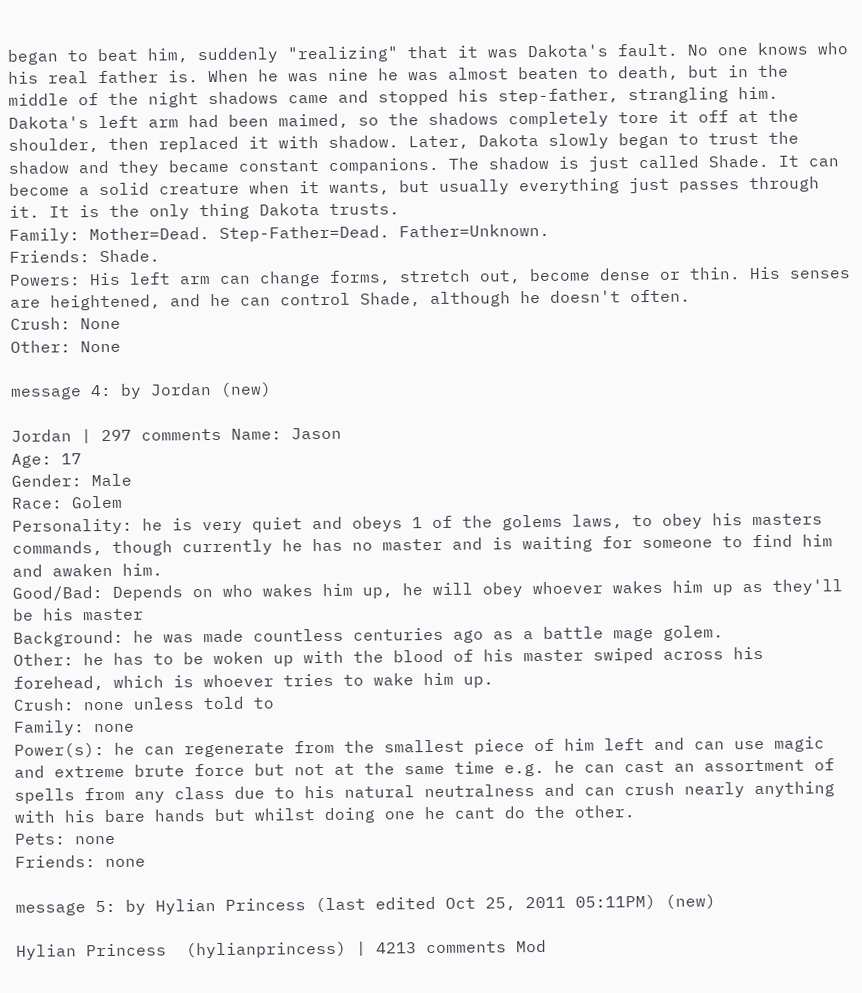began to beat him, suddenly "realizing" that it was Dakota's fault. No one knows who his real father is. When he was nine he was almost beaten to death, but in the middle of the night shadows came and stopped his step-father, strangling him. Dakota's left arm had been maimed, so the shadows completely tore it off at the shoulder, then replaced it with shadow. Later, Dakota slowly began to trust the shadow and they became constant companions. The shadow is just called Shade. It can become a solid creature when it wants, but usually everything just passes through it. It is the only thing Dakota trusts.
Family: Mother=Dead. Step-Father=Dead. Father=Unknown.
Friends: Shade.
Powers: His left arm can change forms, stretch out, become dense or thin. His senses are heightened, and he can control Shade, although he doesn't often.
Crush: None
Other: None

message 4: by Jordan (new)

Jordan | 297 comments Name: Jason
Age: 17
Gender: Male
Race: Golem
Personality: he is very quiet and obeys 1 of the golems laws, to obey his masters commands, though currently he has no master and is waiting for someone to find him and awaken him.
Good/Bad: Depends on who wakes him up, he will obey whoever wakes him up as they'll be his master
Background: he was made countless centuries ago as a battle mage golem.
Other: he has to be woken up with the blood of his master swiped across his forehead, which is whoever tries to wake him up.
Crush: none unless told to
Family: none
Power(s): he can regenerate from the smallest piece of him left and can use magic and extreme brute force but not at the same time e.g. he can cast an assortment of spells from any class due to his natural neutralness and can crush nearly anything with his bare hands but whilst doing one he cant do the other.
Pets: none
Friends: none

message 5: by Hylian Princess (last edited Oct 25, 2011 05:11PM) (new)

Hylian Princess  (hylianprincess) | 4213 comments Mod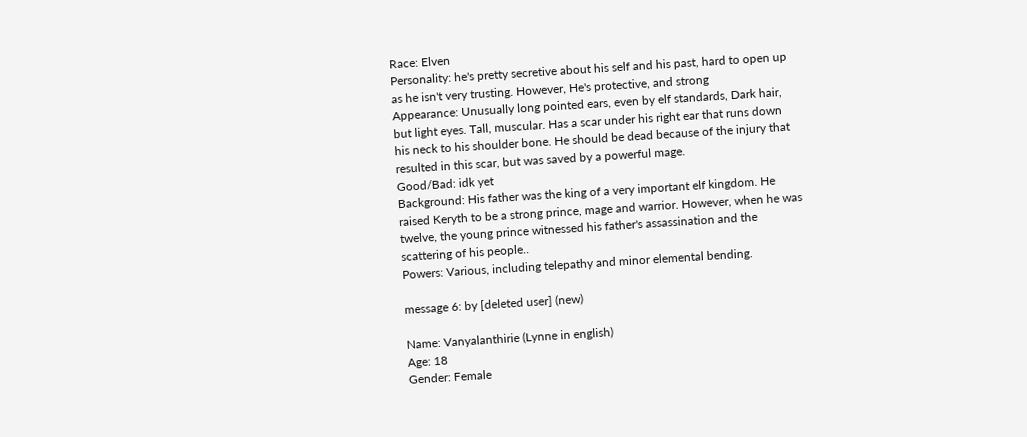Race: Elven
Personality: he's pretty secretive about his self and his past, hard to open up as he isn't very trusting. However, He's protective, and strong
Appearance: Unusually long pointed ears, even by elf standards, Dark hair, but light eyes. Tall, muscular. Has a scar under his right ear that runs down his neck to his shoulder bone. He should be dead because of the injury that resulted in this scar, but was saved by a powerful mage.
Good/Bad: idk yet
Background: His father was the king of a very important elf kingdom. He raised Keryth to be a strong prince, mage and warrior. However, when he was twelve, the young prince witnessed his father's assassination and the scattering of his people..
Powers: Various, including telepathy and minor elemental bending.

message 6: by [deleted user] (new)

Name: Vanyalanthirie (Lynne in english)
Age: 18
Gender: Female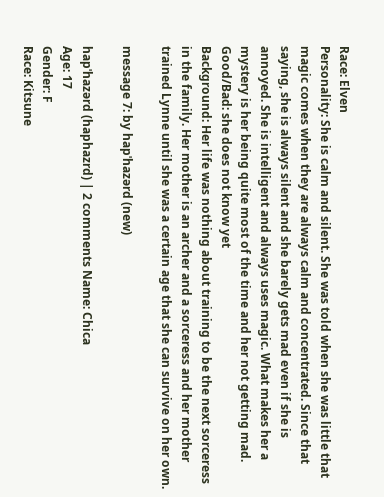Race: Elven
Personality: She is calm and silent. She was told when she was little that magic comes when they are always calm and concentrated. Since that saying, she is always silent and she barely gets mad even if she is annoyed. She is intelligent and always uses magic. What makes her a mystery is her being quite most of the time and her not getting mad.
Good/Bad: she does not know yet
Background: Her life was nothing about training to be the next sorceress in the family. Her mother is an archer and a sorceress and her mother trained Lynne until she was a certain age that she can survive on her own.

message 7: by hapˈhazərd (new)

hapˈhazərd (haphazrd) | 2 comments Name: Chica
Age: 17
Gender: F
Race: Kitsune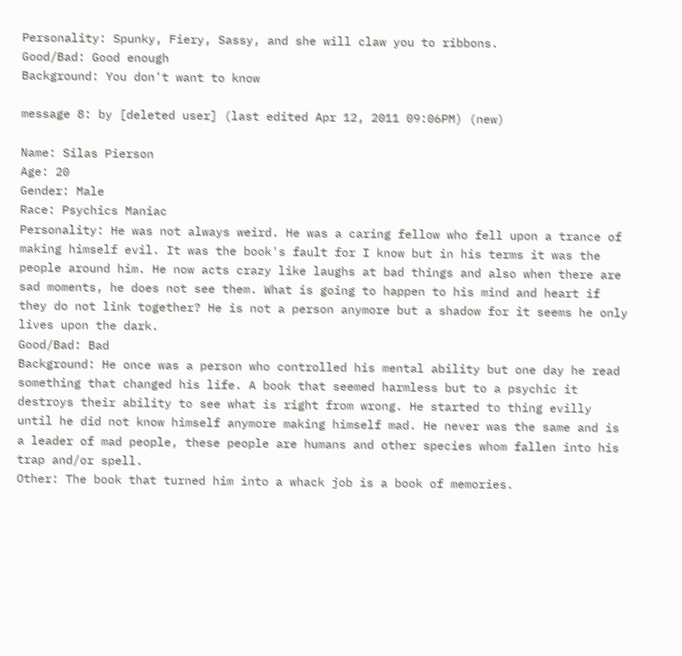Personality: Spunky, Fiery, Sassy, and she will claw you to ribbons.
Good/Bad: Good enough
Background: You don't want to know

message 8: by [deleted user] (last edited Apr 12, 2011 09:06PM) (new)

Name: Silas Pierson
Age: 20
Gender: Male
Race: Psychics Maniac
Personality: He was not always weird. He was a caring fellow who fell upon a trance of making himself evil. It was the book's fault for I know but in his terms it was the people around him. He now acts crazy like laughs at bad things and also when there are sad moments, he does not see them. What is going to happen to his mind and heart if they do not link together? He is not a person anymore but a shadow for it seems he only lives upon the dark.
Good/Bad: Bad
Background: He once was a person who controlled his mental ability but one day he read something that changed his life. A book that seemed harmless but to a psychic it destroys their ability to see what is right from wrong. He started to thing evilly until he did not know himself anymore making himself mad. He never was the same and is a leader of mad people, these people are humans and other species whom fallen into his trap and/or spell.
Other: The book that turned him into a whack job is a book of memories.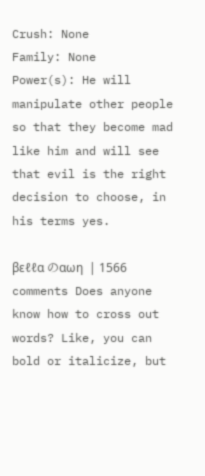Crush: None
Family: None
Power(s): He will manipulate other people so that they become mad like him and will see that evil is the right decision to choose, in his terms yes.

βεℓℓα のαωη  | 1566 comments Does anyone know how to cross out words? Like, you can bold or italicize, but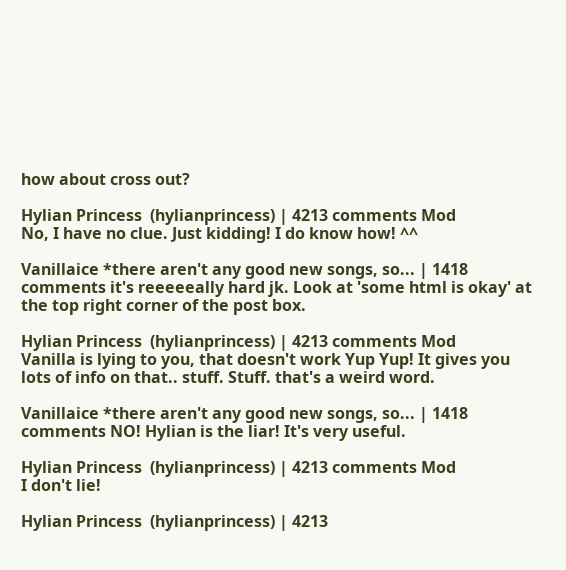how about cross out?

Hylian Princess  (hylianprincess) | 4213 comments Mod
No, I have no clue. Just kidding! I do know how! ^^

Vanillaice *there aren't any good new songs, so... | 1418 comments it's reeeeeally hard jk. Look at 'some html is okay' at the top right corner of the post box.

Hylian Princess  (hylianprincess) | 4213 comments Mod
Vanilla is lying to you, that doesn't work Yup Yup! It gives you lots of info on that.. stuff. Stuff. that's a weird word.

Vanillaice *there aren't any good new songs, so... | 1418 comments NO! Hylian is the liar! It's very useful.

Hylian Princess  (hylianprincess) | 4213 comments Mod
I don't lie!

Hylian Princess  (hylianprincess) | 4213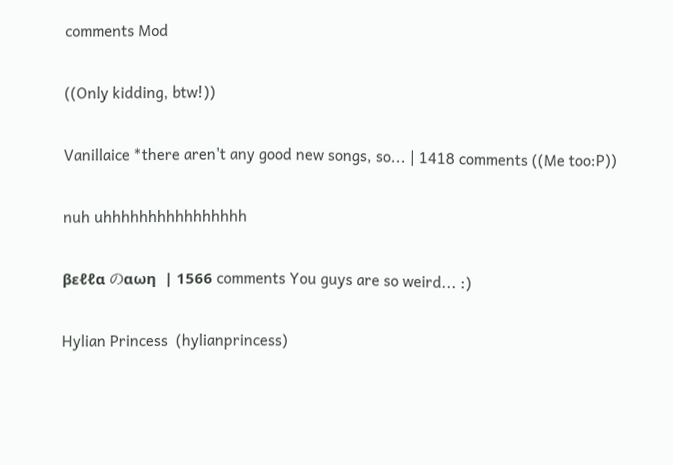comments Mod

((Only kidding, btw!))

Vanillaice *there aren't any good new songs, so... | 1418 comments ((Me too:P))

nuh uhhhhhhhhhhhhhhhh

βεℓℓα のαωη  | 1566 comments You guys are so weird... :)

Hylian Princess  (hylianprincess)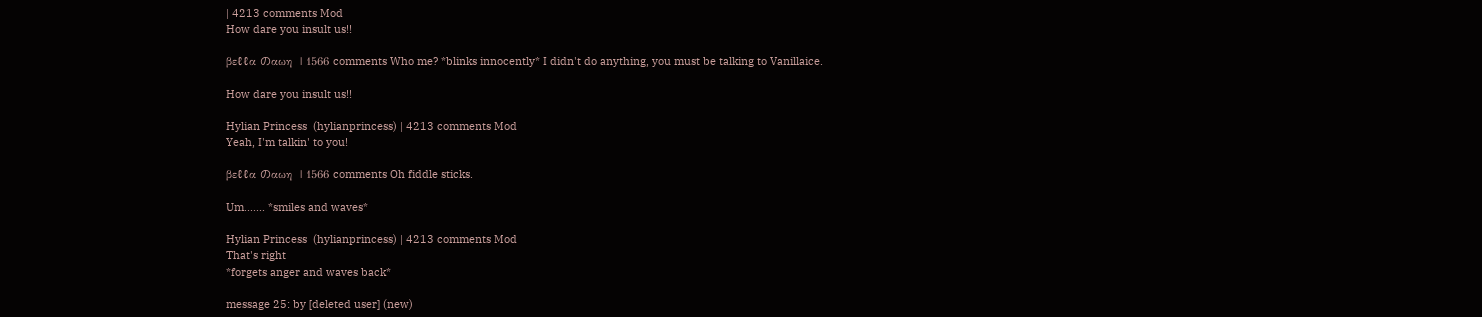| 4213 comments Mod
How dare you insult us!!

βεℓℓα のαωη  | 1566 comments Who me? *blinks innocently* I didn't do anything, you must be talking to Vanillaice.

How dare you insult us!!

Hylian Princess  (hylianprincess) | 4213 comments Mod
Yeah, I'm talkin' to you!

βεℓℓα のαωη  | 1566 comments Oh fiddle sticks.

Um....... *smiles and waves*

Hylian Princess  (hylianprincess) | 4213 comments Mod
That's right
*forgets anger and waves back*

message 25: by [deleted user] (new)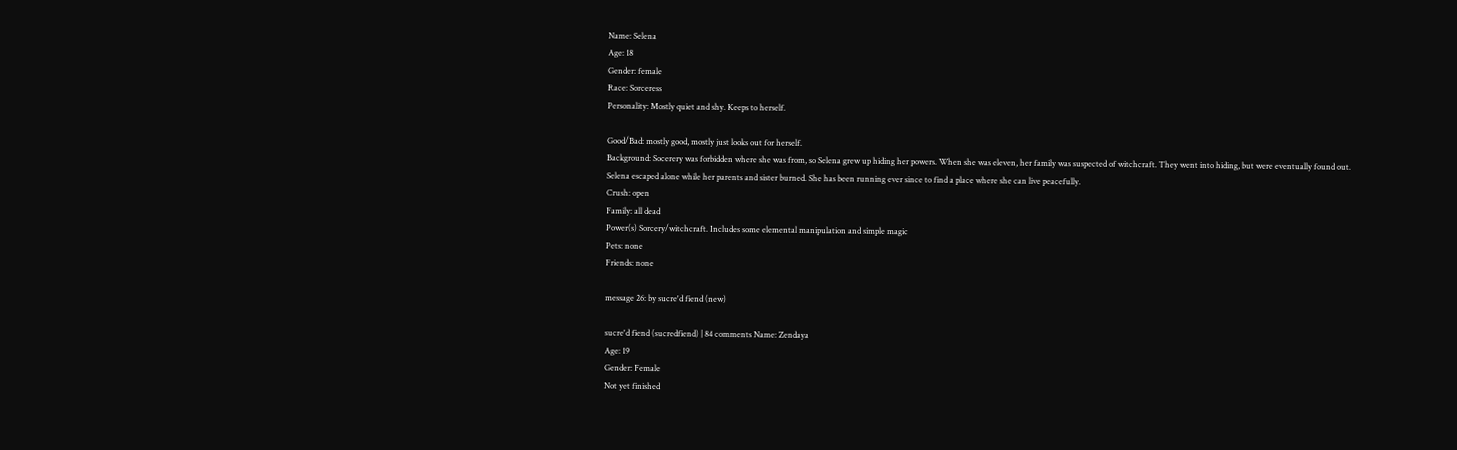Name: Selena
Age: 18
Gender: female
Race: Sorceress
Personality: Mostly quiet and shy. Keeps to herself.

Good/Bad: mostly good, mostly just looks out for herself.
Background: Socerery was forbidden where she was from, so Selena grew up hiding her powers. When she was eleven, her family was suspected of witchcraft. They went into hiding, but were eventually found out. Selena escaped alone while her parents and sister burned. She has been running ever since to find a place where she can live peacefully.
Crush: open
Family: all dead
Power(s) Sorcery/witchcraft. Includes some elemental manipulation and simple magic
Pets: none
Friends: none

message 26: by sucre'd fiend (new)

sucre'd fiend (sucredfiend) | 84 comments Name: Zendaya
Age: 19
Gender: Female
Not yet finished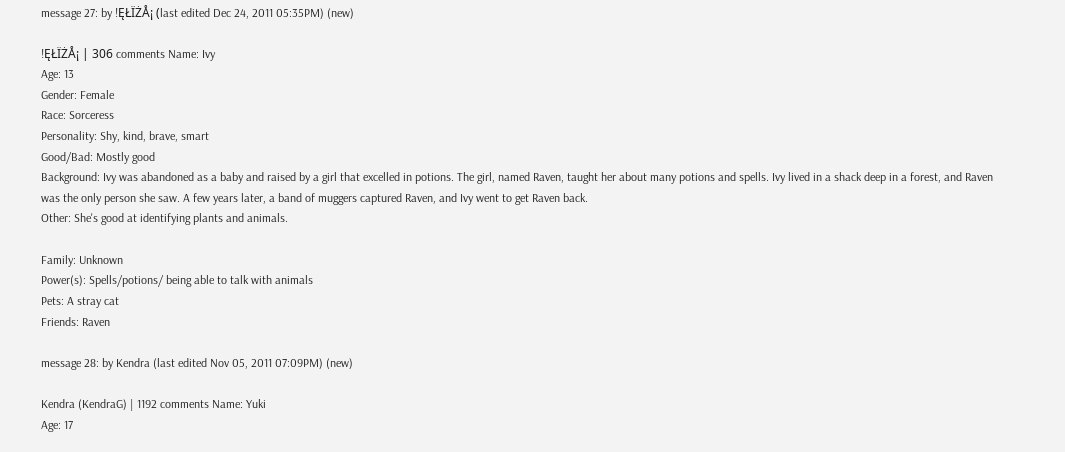message 27: by !ĘŁÏŻÅ¡ (last edited Dec 24, 2011 05:35PM) (new)

!ĘŁÏŻÅ¡ | 306 comments Name: Ivy
Age: 13
Gender: Female
Race: Sorceress
Personality: Shy, kind, brave, smart
Good/Bad: Mostly good
Background: Ivy was abandoned as a baby and raised by a girl that excelled in potions. The girl, named Raven, taught her about many potions and spells. Ivy lived in a shack deep in a forest, and Raven was the only person she saw. A few years later, a band of muggers captured Raven, and Ivy went to get Raven back.
Other: She's good at identifying plants and animals.

Family: Unknown
Power(s): Spells/potions/ being able to talk with animals
Pets: A stray cat
Friends: Raven

message 28: by Kendra (last edited Nov 05, 2011 07:09PM) (new)

Kendra (KendraG) | 1192 comments Name: Yuki
Age: 17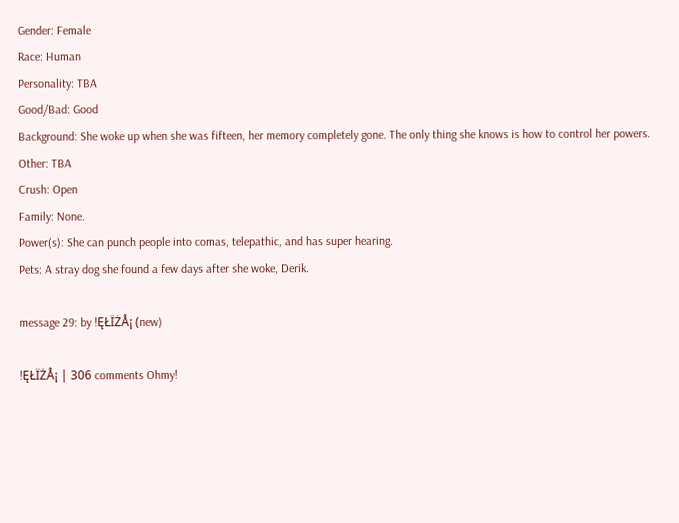Gender: Female
Race: Human
Personality: TBA
Good/Bad: Good
Background: She woke up when she was fifteen, her memory completely gone. The only thing she knows is how to control her powers.
Other: TBA
Crush: Open
Family: None.
Power(s): She can punch people into comas, telepathic, and has super hearing.
Pets: A stray dog she found a few days after she woke, Derik.

message 29: by !ĘŁÏŻÅ¡ (new)

!ĘŁÏŻÅ¡ | 306 comments Ohmy!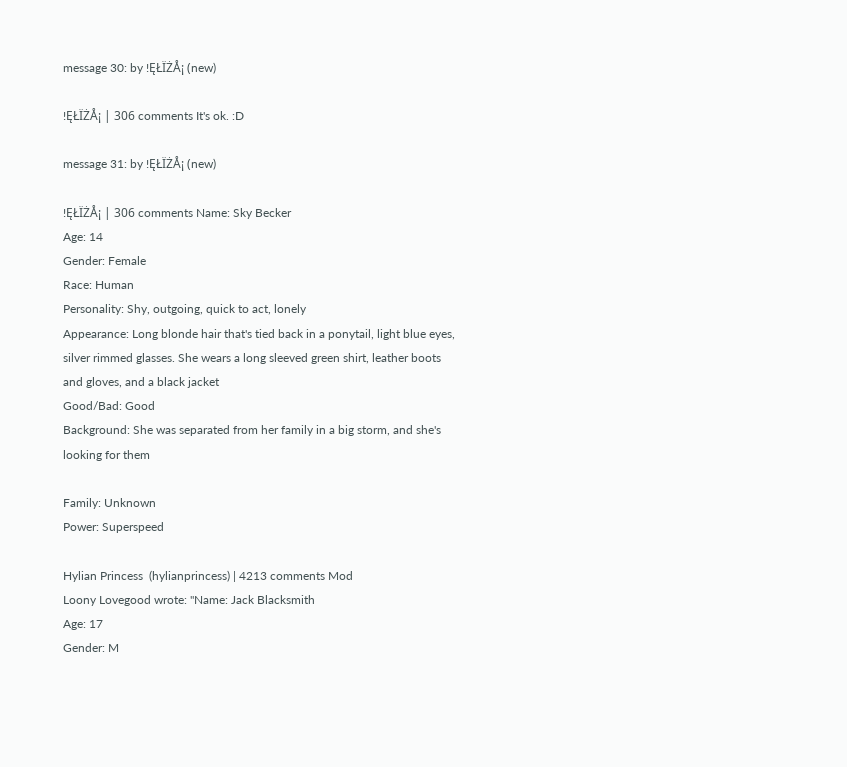message 30: by !ĘŁÏŻÅ¡ (new)

!ĘŁÏŻÅ¡ | 306 comments It's ok. :D

message 31: by !ĘŁÏŻÅ¡ (new)

!ĘŁÏŻÅ¡ | 306 comments Name: Sky Becker
Age: 14
Gender: Female
Race: Human
Personality: Shy, outgoing, quick to act, lonely
Appearance: Long blonde hair that's tied back in a ponytail, light blue eyes, silver rimmed glasses. She wears a long sleeved green shirt, leather boots and gloves, and a black jacket
Good/Bad: Good
Background: She was separated from her family in a big storm, and she's looking for them

Family: Unknown
Power: Superspeed

Hylian Princess  (hylianprincess) | 4213 comments Mod
Loony Lovegood wrote: "Name: Jack Blacksmith
Age: 17
Gender: M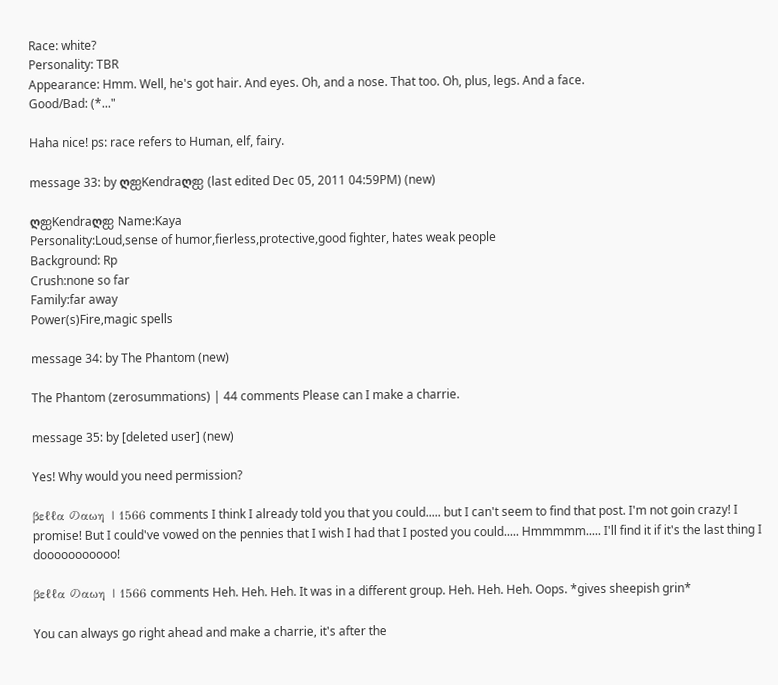Race: white?
Personality: TBR
Appearance: Hmm. Well, he's got hair. And eyes. Oh, and a nose. That too. Oh, plus, legs. And a face.
Good/Bad: (*..."

Haha nice! ps: race refers to Human, elf, fairy.

message 33: by ღஐKendraღஐ (last edited Dec 05, 2011 04:59PM) (new)

ღஐKendraღஐ Name:Kaya
Personality:Loud,sense of humor,fierless,protective,good fighter, hates weak people
Background: Rp
Crush:none so far
Family:far away
Power(s)Fire,magic spells

message 34: by The Phantom (new)

The Phantom (zerosummations) | 44 comments Please can I make a charrie.

message 35: by [deleted user] (new)

Yes! Why would you need permission?

βεℓℓα のαωη  | 1566 comments I think I already told you that you could..... but I can't seem to find that post. I'm not goin crazy! I promise! But I could've vowed on the pennies that I wish I had that I posted you could..... Hmmmmm..... I'll find it if it's the last thing I dooooooooooo!

βεℓℓα のαωη  | 1566 comments Heh. Heh. Heh. It was in a different group. Heh. Heh. Heh. Oops. *gives sheepish grin*

You can always go right ahead and make a charrie, it's after the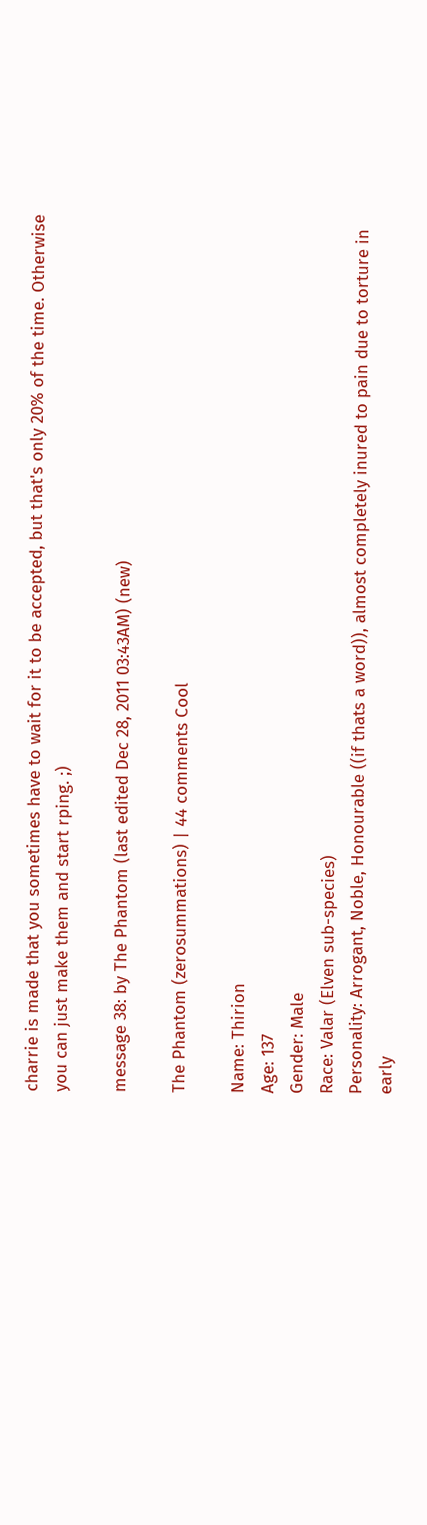charrie is made that you sometimes have to wait for it to be accepted, but that's only 20% of the time. Otherwise you can just make them and start rping. ;)

message 38: by The Phantom (last edited Dec 28, 2011 03:43AM) (new)

The Phantom (zerosummations) | 44 comments Cool

Name: Thirion
Age: 137
Gender: Male
Race: Valar (Elven sub-species)
Personality: Arrogant, Noble, Honourable ((if thats a word)), almost completely inured to pain due to torture in early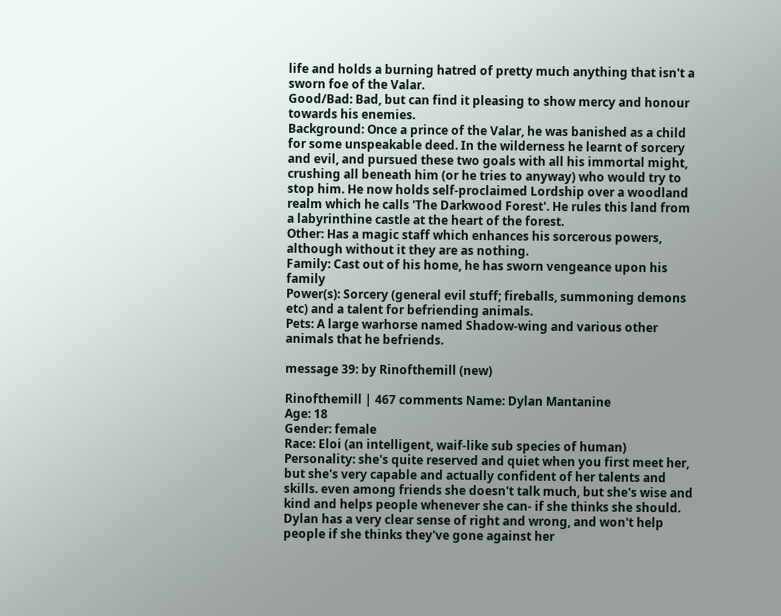life and holds a burning hatred of pretty much anything that isn't a sworn foe of the Valar.
Good/Bad: Bad, but can find it pleasing to show mercy and honour towards his enemies.
Background: Once a prince of the Valar, he was banished as a child for some unspeakable deed. In the wilderness he learnt of sorcery and evil, and pursued these two goals with all his immortal might, crushing all beneath him (or he tries to anyway) who would try to stop him. He now holds self-proclaimed Lordship over a woodland realm which he calls 'The Darkwood Forest'. He rules this land from a labyrinthine castle at the heart of the forest.
Other: Has a magic staff which enhances his sorcerous powers, although without it they are as nothing.
Family: Cast out of his home, he has sworn vengeance upon his family
Power(s): Sorcery (general evil stuff; fireballs, summoning demons etc) and a talent for befriending animals.
Pets: A large warhorse named Shadow-wing and various other animals that he befriends.

message 39: by Rinofthemill (new)

Rinofthemill | 467 comments Name: Dylan Mantanine
Age: 18
Gender: female
Race: Eloi (an intelligent, waif-like sub species of human)
Personality: she's quite reserved and quiet when you first meet her, but she's very capable and actually confident of her talents and skills. even among friends she doesn't talk much, but she's wise and kind and helps people whenever she can- if she thinks she should. Dylan has a very clear sense of right and wrong, and won't help people if she thinks they've gone against her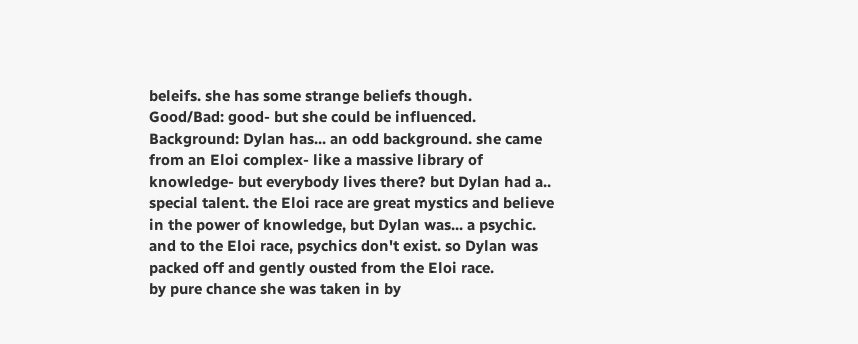beleifs. she has some strange beliefs though.
Good/Bad: good- but she could be influenced.
Background: Dylan has... an odd background. she came from an Eloi complex- like a massive library of knowledge- but everybody lives there? but Dylan had a.. special talent. the Eloi race are great mystics and believe in the power of knowledge, but Dylan was... a psychic. and to the Eloi race, psychics don't exist. so Dylan was packed off and gently ousted from the Eloi race.
by pure chance she was taken in by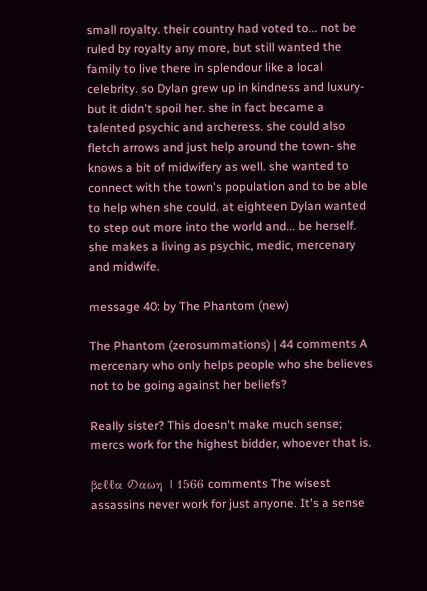small royalty. their country had voted to... not be ruled by royalty any more, but still wanted the family to live there in splendour like a local celebrity. so Dylan grew up in kindness and luxury- but it didn't spoil her. she in fact became a talented psychic and archeress. she could also fletch arrows and just help around the town- she knows a bit of midwifery as well. she wanted to connect with the town's population and to be able to help when she could. at eighteen Dylan wanted to step out more into the world and... be herself. she makes a living as psychic, medic, mercenary and midwife.

message 40: by The Phantom (new)

The Phantom (zerosummations) | 44 comments A mercenary who only helps people who she believes not to be going against her beliefs?

Really sister? This doesn't make much sense; mercs work for the highest bidder, whoever that is.

βεℓℓα のαωη  | 1566 comments The wisest assassins never work for just anyone. It's a sense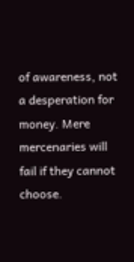of awareness, not a desperation for money. Mere mercenaries will fail if they cannot choose.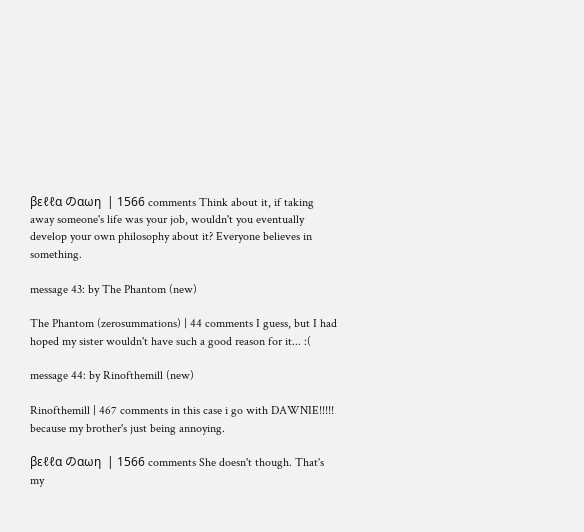βεℓℓα のαωη  | 1566 comments Think about it, if taking away someone's life was your job, wouldn't you eventually develop your own philosophy about it? Everyone believes in something.

message 43: by The Phantom (new)

The Phantom (zerosummations) | 44 comments I guess, but I had hoped my sister wouldn't have such a good reason for it... :(

message 44: by Rinofthemill (new)

Rinofthemill | 467 comments in this case i go with DAWNIE!!!!! because my brother's just being annoying.

βεℓℓα のαωη  | 1566 comments She doesn't though. That's my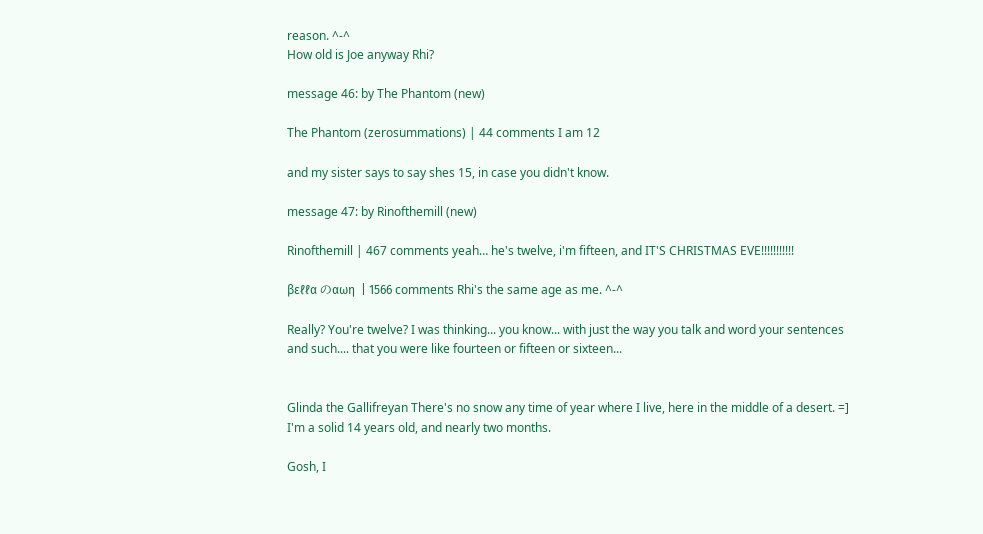reason. ^-^
How old is Joe anyway Rhi?

message 46: by The Phantom (new)

The Phantom (zerosummations) | 44 comments I am 12

and my sister says to say shes 15, in case you didn't know.

message 47: by Rinofthemill (new)

Rinofthemill | 467 comments yeah… he's twelve, i'm fifteen, and IT'S CHRISTMAS EVE!!!!!!!!!!!

βεℓℓα のαωη  | 1566 comments Rhi's the same age as me. ^-^

Really? You're twelve? I was thinking... you know... with just the way you talk and word your sentences and such.... that you were like fourteen or fifteen or sixteen...


Glinda the Gallifreyan There's no snow any time of year where I live, here in the middle of a desert. =] I'm a solid 14 years old, and nearly two months.

Gosh, I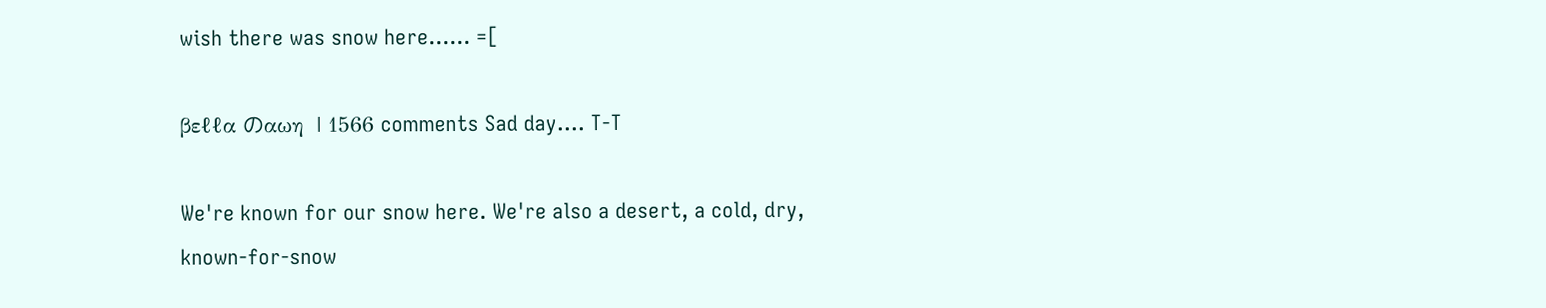wish there was snow here...... =[

βεℓℓα のαωη  | 1566 comments Sad day.... T-T

We're known for our snow here. We're also a desert, a cold, dry, known-for-snow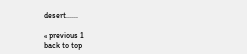desert......

« previous 1
back to top